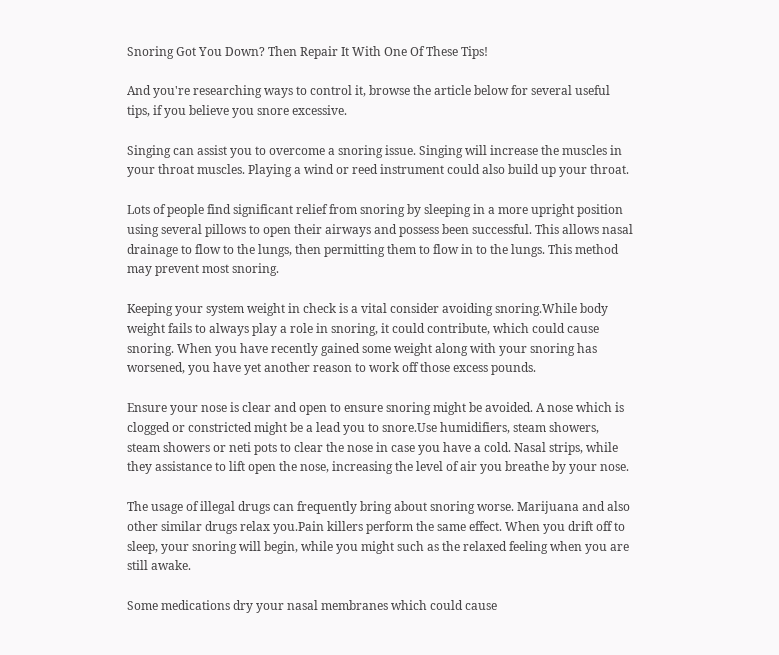Snoring Got You Down? Then Repair It With One Of These Tips!

And you're researching ways to control it, browse the article below for several useful tips, if you believe you snore excessive.

Singing can assist you to overcome a snoring issue. Singing will increase the muscles in your throat muscles. Playing a wind or reed instrument could also build up your throat.

Lots of people find significant relief from snoring by sleeping in a more upright position using several pillows to open their airways and possess been successful. This allows nasal drainage to flow to the lungs, then permitting them to flow in to the lungs. This method may prevent most snoring.

Keeping your system weight in check is a vital consider avoiding snoring.While body weight fails to always play a role in snoring, it could contribute, which could cause snoring. When you have recently gained some weight along with your snoring has worsened, you have yet another reason to work off those excess pounds.

Ensure your nose is clear and open to ensure snoring might be avoided. A nose which is clogged or constricted might be a lead you to snore.Use humidifiers, steam showers, steam showers or neti pots to clear the nose in case you have a cold. Nasal strips, while they assistance to lift open the nose, increasing the level of air you breathe by your nose.

The usage of illegal drugs can frequently bring about snoring worse. Marijuana and also other similar drugs relax you.Pain killers perform the same effect. When you drift off to sleep, your snoring will begin, while you might such as the relaxed feeling when you are still awake.

Some medications dry your nasal membranes which could cause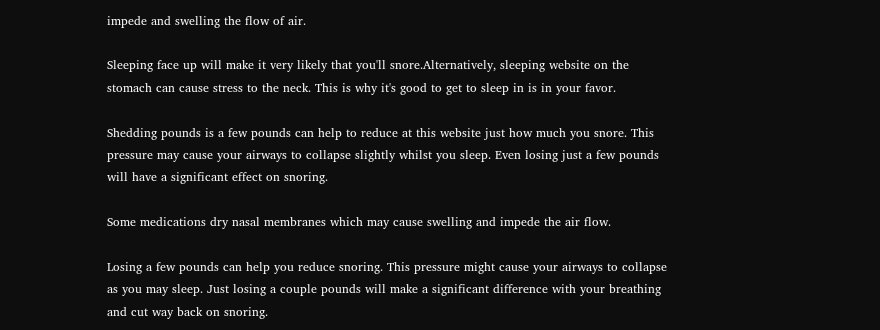impede and swelling the flow of air.

Sleeping face up will make it very likely that you'll snore.Alternatively, sleeping website on the stomach can cause stress to the neck. This is why it's good to get to sleep in is in your favor.

Shedding pounds is a few pounds can help to reduce at this website just how much you snore. This pressure may cause your airways to collapse slightly whilst you sleep. Even losing just a few pounds will have a significant effect on snoring.

Some medications dry nasal membranes which may cause swelling and impede the air flow.

Losing a few pounds can help you reduce snoring. This pressure might cause your airways to collapse as you may sleep. Just losing a couple pounds will make a significant difference with your breathing and cut way back on snoring.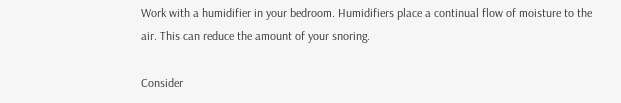Work with a humidifier in your bedroom. Humidifiers place a continual flow of moisture to the air. This can reduce the amount of your snoring.

Consider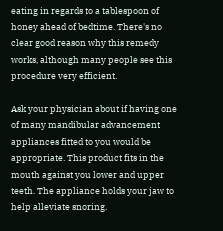eating in regards to a tablespoon of honey ahead of bedtime. There's no clear good reason why this remedy works, although many people see this procedure very efficient.

Ask your physician about if having one of many mandibular advancement appliances fitted to you would be appropriate. This product fits in the mouth against you lower and upper teeth. The appliance holds your jaw to help alleviate snoring.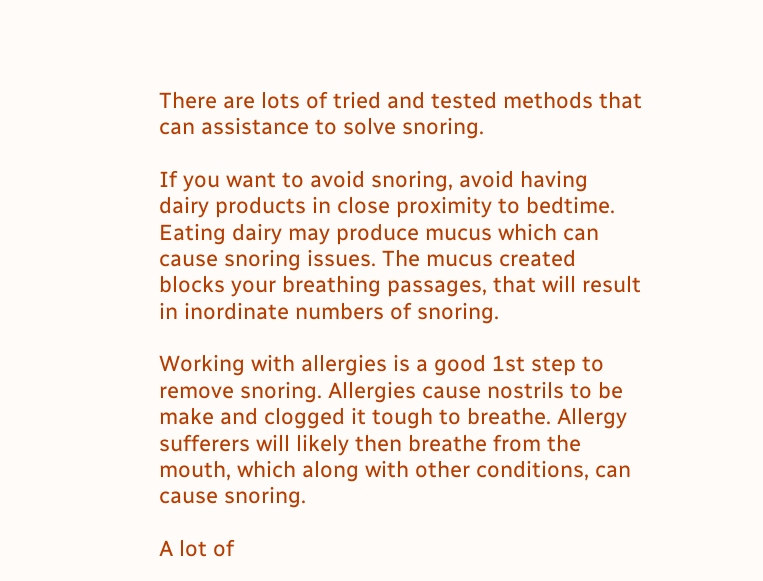There are lots of tried and tested methods that can assistance to solve snoring.

If you want to avoid snoring, avoid having dairy products in close proximity to bedtime. Eating dairy may produce mucus which can cause snoring issues. The mucus created blocks your breathing passages, that will result in inordinate numbers of snoring.

Working with allergies is a good 1st step to remove snoring. Allergies cause nostrils to be make and clogged it tough to breathe. Allergy sufferers will likely then breathe from the mouth, which along with other conditions, can cause snoring.

A lot of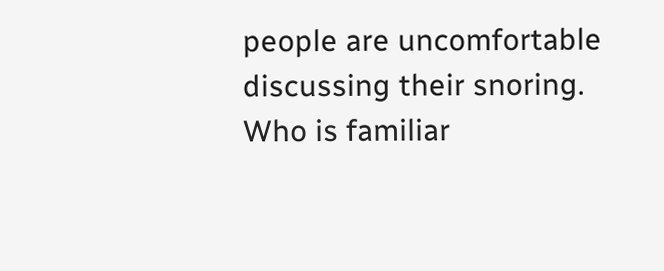people are uncomfortable discussing their snoring. Who is familiar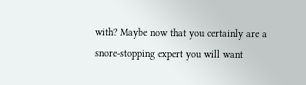with? Maybe now that you certainly are a snore-stopping expert you will want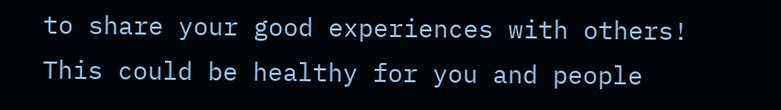to share your good experiences with others! This could be healthy for you and people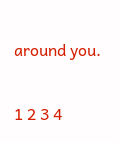around you.

1 2 3 4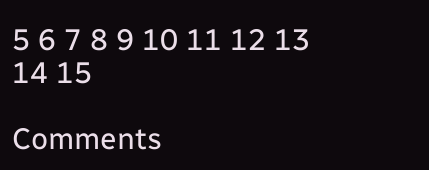5 6 7 8 9 10 11 12 13 14 15

Comments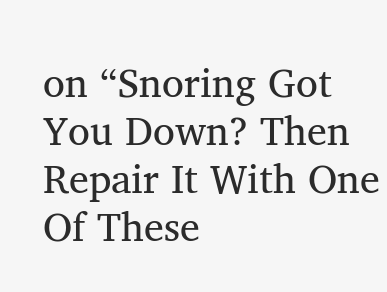on “Snoring Got You Down? Then Repair It With One Of These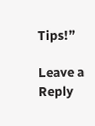Tips!”

Leave a Reply